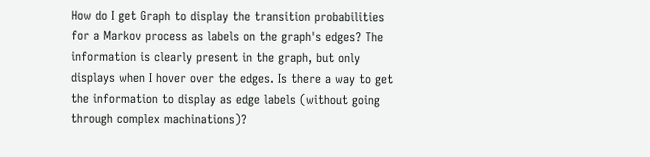How do I get Graph to display the transition probabilities for a Markov process as labels on the graph's edges? The information is clearly present in the graph, but only displays when I hover over the edges. Is there a way to get the information to display as edge labels (without going through complex machinations)?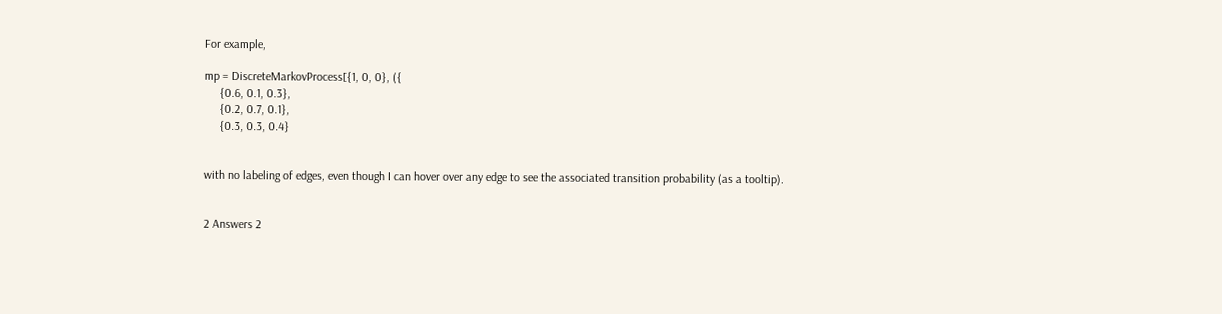For example,

mp = DiscreteMarkovProcess[{1, 0, 0}, ({
     {0.6, 0.1, 0.3},
     {0.2, 0.7, 0.1},
     {0.3, 0.3, 0.4}


with no labeling of edges, even though I can hover over any edge to see the associated transition probability (as a tooltip).


2 Answers 2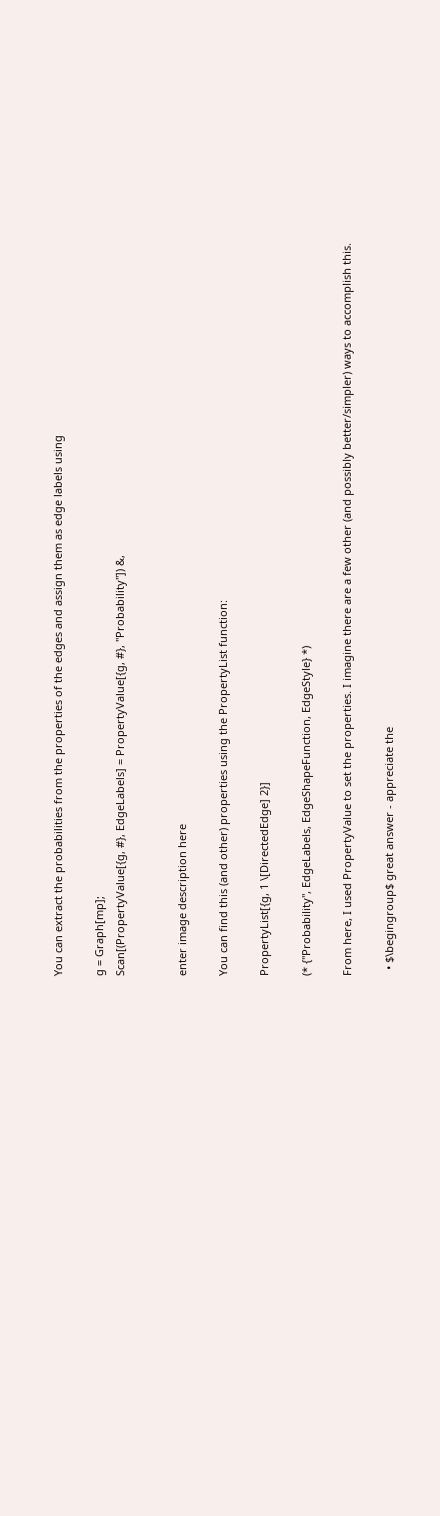You can extract the probabilities from the properties of the edges and assign them as edge labels using

g = Graph[mp];
Scan[(PropertyValue[{g, #}, EdgeLabels] = PropertyValue[{g, #}, "Probability"]) &,


enter image description here

You can find this (and other) properties using the PropertyList function:

PropertyList[{g, 1 \[DirectedEdge] 2}]

(* {"Probability", EdgeLabels, EdgeShapeFunction, EdgeStyle} *)

From here, I used PropertyValue to set the properties. I imagine there are a few other (and possibly better/simpler) ways to accomplish this.

  • $\begingroup$ great answer - appreciate the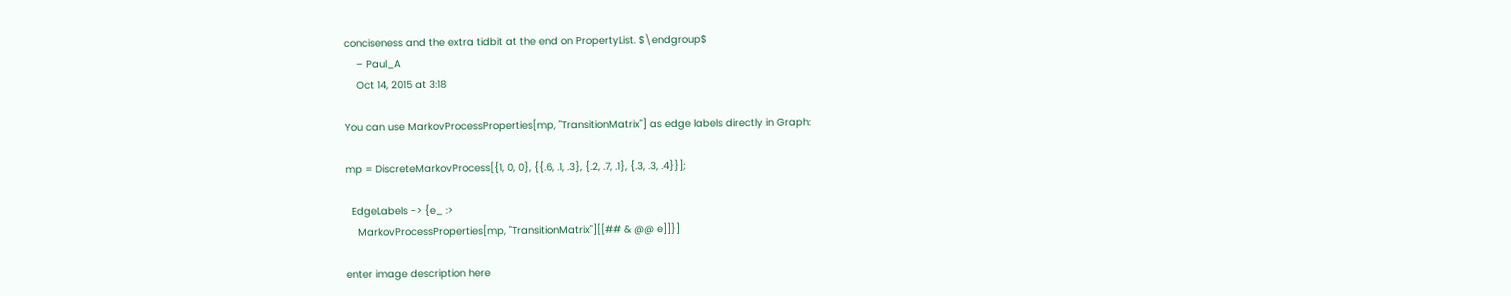conciseness and the extra tidbit at the end on PropertyList. $\endgroup$
    – Paul_A
    Oct 14, 2015 at 3:18

You can use MarkovProcessProperties[mp, "TransitionMatrix"] as edge labels directly in Graph:

mp = DiscreteMarkovProcess[{1, 0, 0}, {{.6, .1, .3}, {.2, .7, .1}, {.3, .3, .4}}];

  EdgeLabels -> {e_ :>
    MarkovProcessProperties[mp, "TransitionMatrix"][[## & @@ e]]}]

enter image description here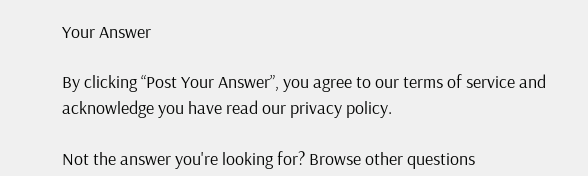Your Answer

By clicking “Post Your Answer”, you agree to our terms of service and acknowledge you have read our privacy policy.

Not the answer you're looking for? Browse other questions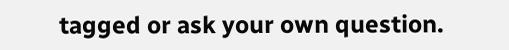tagged or ask your own question.